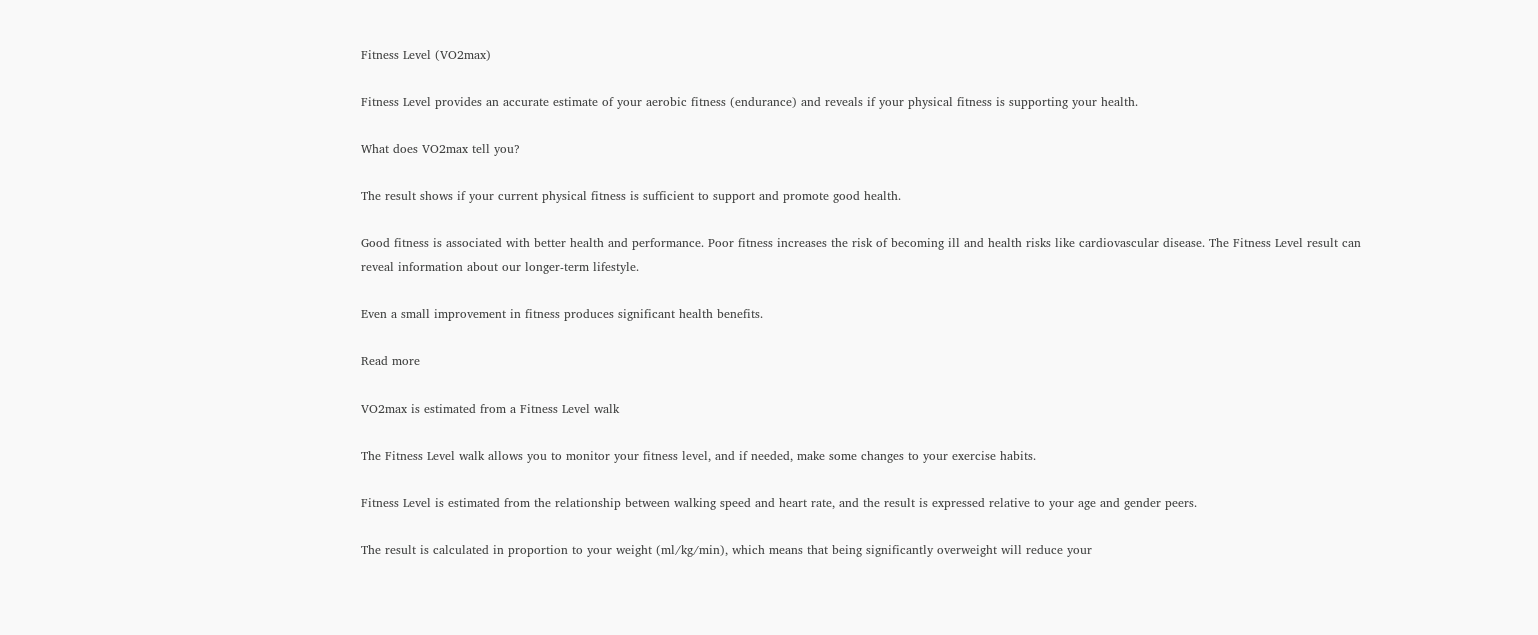Fitness Level (VO2max)

Fitness Level provides an accurate estimate of your aerobic fitness (endurance) and reveals if your physical fitness is supporting your health.

What does VO2max tell you?

The result shows if your current physical fitness is sufficient to support and promote good health.

Good fitness is associated with better health and performance. Poor fitness increases the risk of becoming ill and health risks like cardiovascular disease. The Fitness Level result can reveal information about our longer-term lifestyle.

Even a small improvement in fitness produces significant health benefits.

Read more

VO2max is estimated from a Fitness Level walk

The Fitness Level walk allows you to monitor your fitness level, and if needed, make some changes to your exercise habits.

Fitness Level is estimated from the relationship between walking speed and heart rate, and the result is expressed relative to your age and gender peers.

The result is calculated in proportion to your weight (ml/kg/min), which means that being significantly overweight will reduce your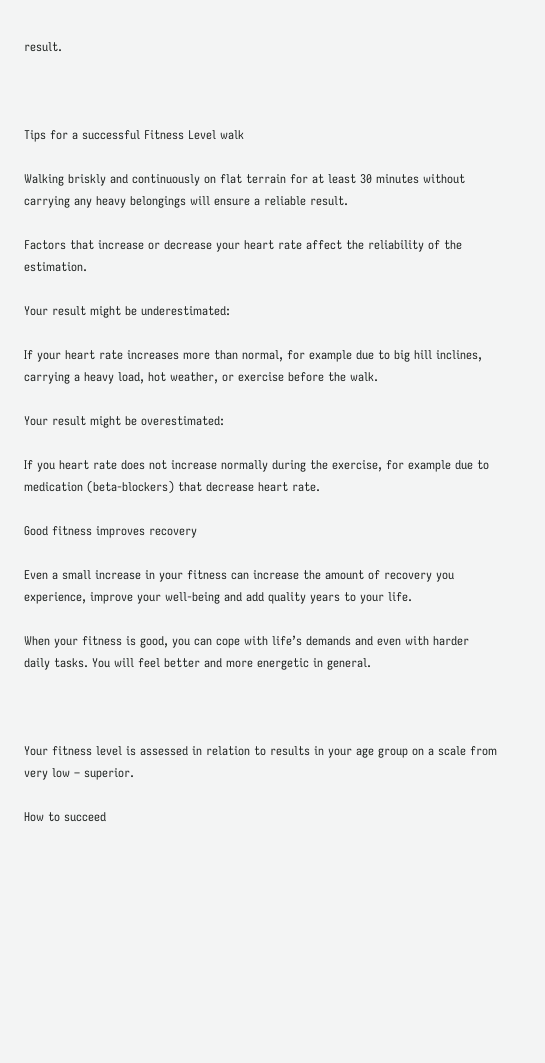result.



Tips for a successful Fitness Level walk

Walking briskly and continuously on flat terrain for at least 30 minutes without carrying any heavy belongings will ensure a reliable result.

Factors that increase or decrease your heart rate affect the reliability of the estimation.

Your result might be underestimated:

If your heart rate increases more than normal, for example due to big hill inclines, carrying a heavy load, hot weather, or exercise before the walk.

Your result might be overestimated:

If you heart rate does not increase normally during the exercise, for example due to medication (beta-blockers) that decrease heart rate.

Good fitness improves recovery

Even a small increase in your fitness can increase the amount of recovery you experience, improve your well-being and add quality years to your life.

When your fitness is good, you can cope with life’s demands and even with harder daily tasks. You will feel better and more energetic in general.



Your fitness level is assessed in relation to results in your age group on a scale from very low – superior.

How to succeed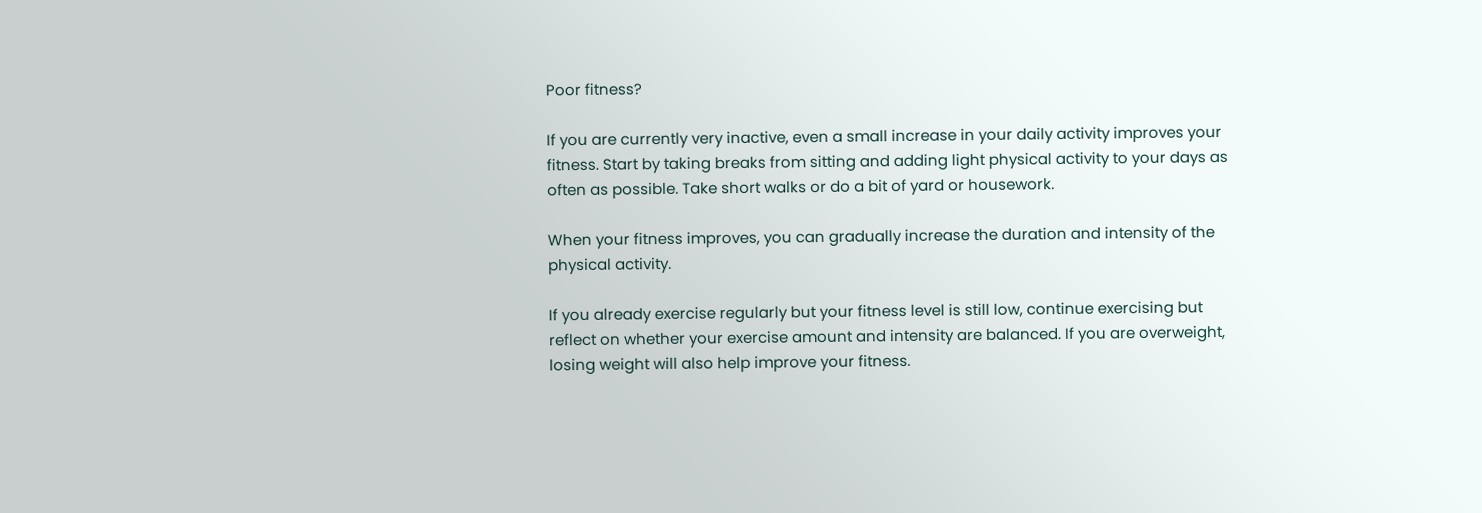Poor fitness?

If you are currently very inactive, even a small increase in your daily activity improves your fitness. Start by taking breaks from sitting and adding light physical activity to your days as often as possible. Take short walks or do a bit of yard or housework.

When your fitness improves, you can gradually increase the duration and intensity of the physical activity.

If you already exercise regularly but your fitness level is still low, continue exercising but reflect on whether your exercise amount and intensity are balanced. If you are overweight, losing weight will also help improve your fitness.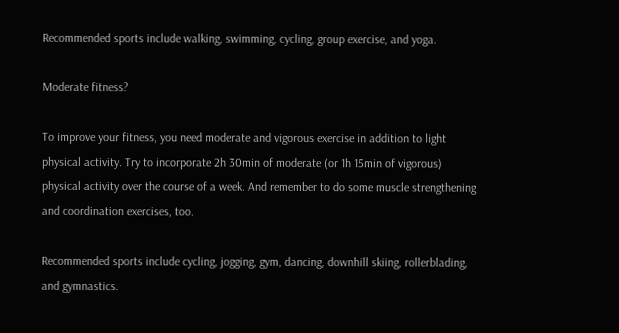Recommended sports include walking, swimming, cycling, group exercise, and yoga.

Moderate fitness?

To improve your fitness, you need moderate and vigorous exercise in addition to light physical activity. Try to incorporate 2h 30min of moderate (or 1h 15min of vigorous) physical activity over the course of a week. And remember to do some muscle strengthening and coordination exercises, too.

Recommended sports include cycling, jogging, gym, dancing, downhill skiing, rollerblading, and gymnastics.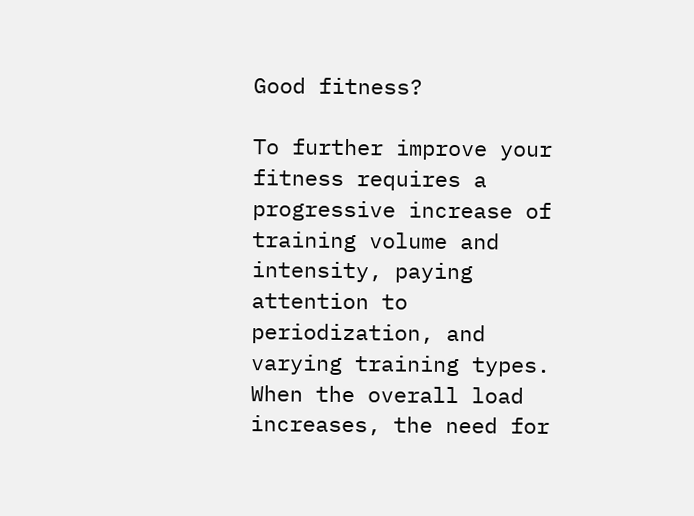Good fitness?

To further improve your fitness requires a progressive increase of training volume and intensity, paying attention to periodization, and varying training types. When the overall load increases, the need for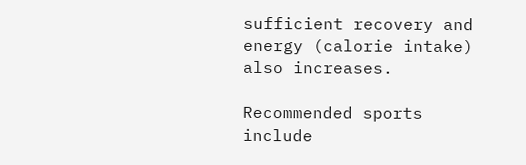sufficient recovery and energy (calorie intake) also increases.

Recommended sports include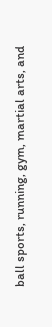ball sports, running, gym, martial arts, and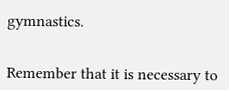gymnastics.


Remember that it is necessary to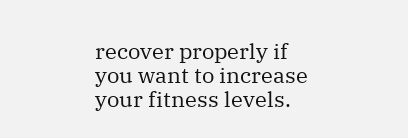recover properly if you want to increase your fitness levels.